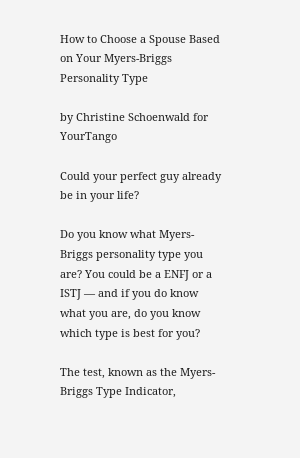How to Choose a Spouse Based on Your Myers-Briggs Personality Type

by Christine Schoenwald for YourTango

Could your perfect guy already be in your life?

Do you know what Myers-Briggs personality type you are? You could be a ENFJ or a ISTJ — and if you do know what you are, do you know which type is best for you?

The test, known as the Myers-Briggs Type Indicator,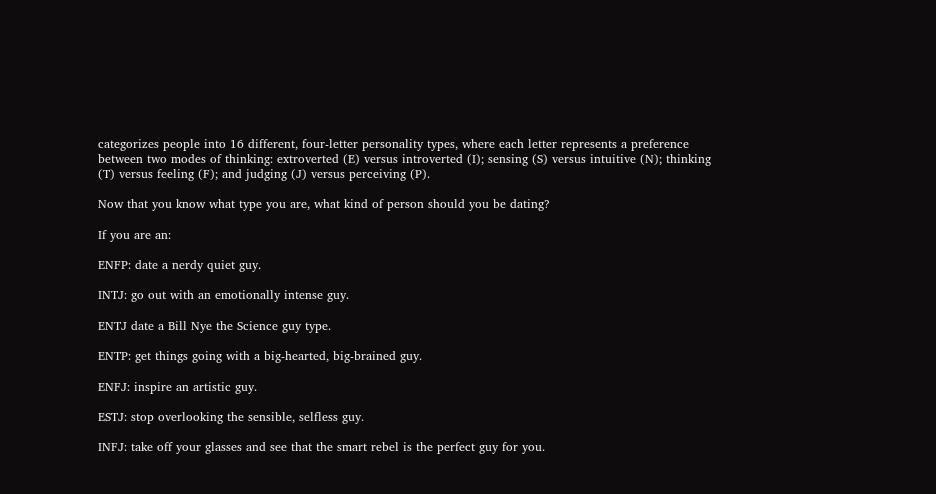categorizes people into 16 different, four-letter personality types, where each letter represents a preference between two modes of thinking: extroverted (E) versus introverted (I); sensing (S) versus intuitive (N); thinking (T) versus feeling (F); and judging (J) versus perceiving (P).

Now that you know what type you are, what kind of person should you be dating?

If you are an:

ENFP: date a nerdy quiet guy.

INTJ: go out with an emotionally intense guy.

ENTJ date a Bill Nye the Science guy type.

ENTP: get things going with a big-hearted, big-brained guy.

ENFJ: inspire an artistic guy.

ESTJ: stop overlooking the sensible, selfless guy.

INFJ: take off your glasses and see that the smart rebel is the perfect guy for you.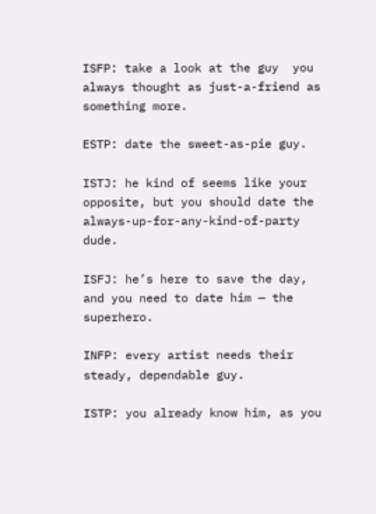ISFP: take a look at the guy  you always thought as just-a-friend as something more.

ESTP: date the sweet-as-pie guy.

ISTJ: he kind of seems like your opposite, but you should date the always-up-for-any-kind-of-party dude.

ISFJ: he’s here to save the day, and you need to date him — the superhero.

INFP: every artist needs their steady, dependable guy.

ISTP: you already know him, as you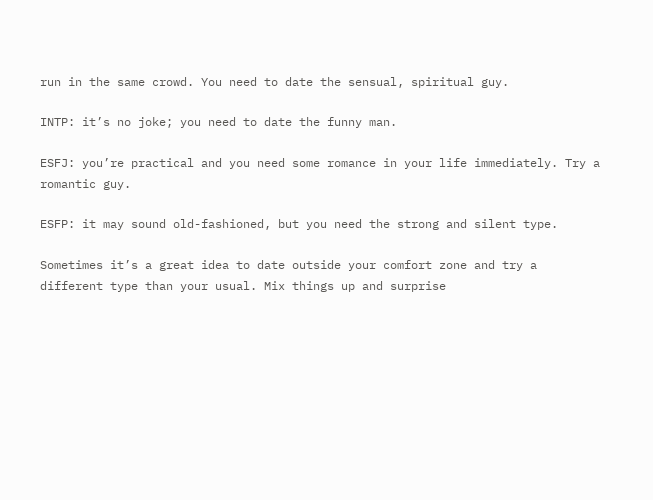run in the same crowd. You need to date the sensual, spiritual guy.

INTP: it’s no joke; you need to date the funny man.

ESFJ: you’re practical and you need some romance in your life immediately. Try a romantic guy.

ESFP: it may sound old-fashioned, but you need the strong and silent type.

Sometimes it’s a great idea to date outside your comfort zone and try a different type than your usual. Mix things up and surprise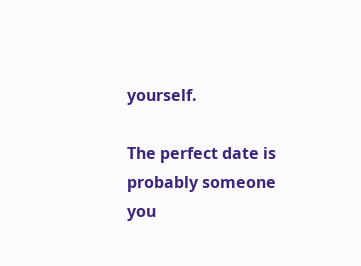yourself.

The perfect date is probably someone you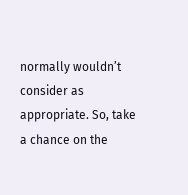normally wouldn’t consider as appropriate. So, take a chance on the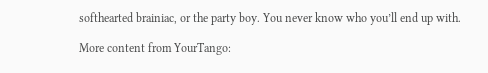softhearted brainiac, or the party boy. You never know who you’ll end up with.

More content from YourTango: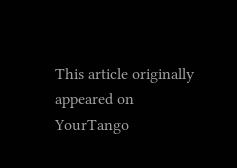This article originally appeared on YourTango